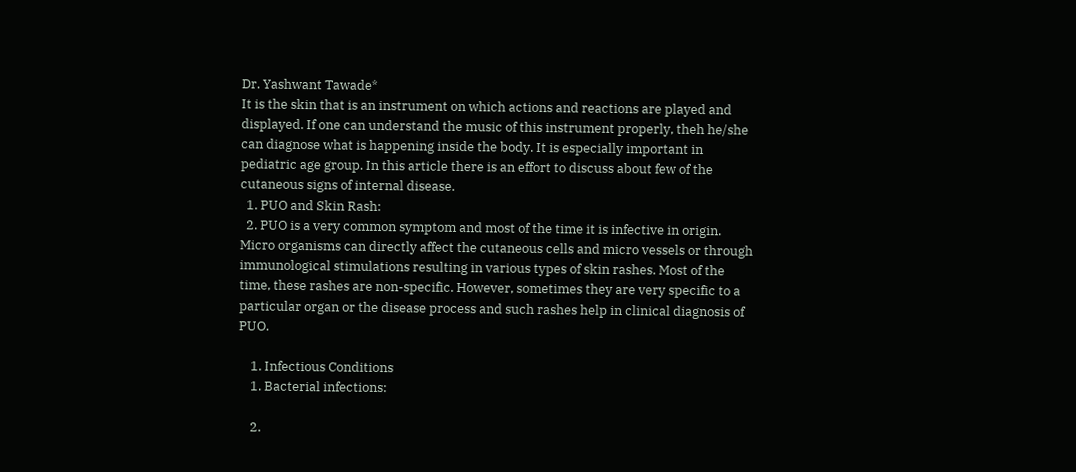Dr. Yashwant Tawade*
It is the skin that is an instrument on which actions and reactions are played and displayed. If one can understand the music of this instrument properly, theh he/she can diagnose what is happening inside the body. It is especially important in pediatric age group. In this article there is an effort to discuss about few of the cutaneous signs of internal disease.
  1. PUO and Skin Rash:
  2. PUO is a very common symptom and most of the time it is infective in origin. Micro organisms can directly affect the cutaneous cells and micro vessels or through immunological stimulations resulting in various types of skin rashes. Most of the time, these rashes are non-specific. However, sometimes they are very specific to a particular organ or the disease process and such rashes help in clinical diagnosis of PUO.

    1. Infectious Conditions
    1. Bacterial infections:

    2.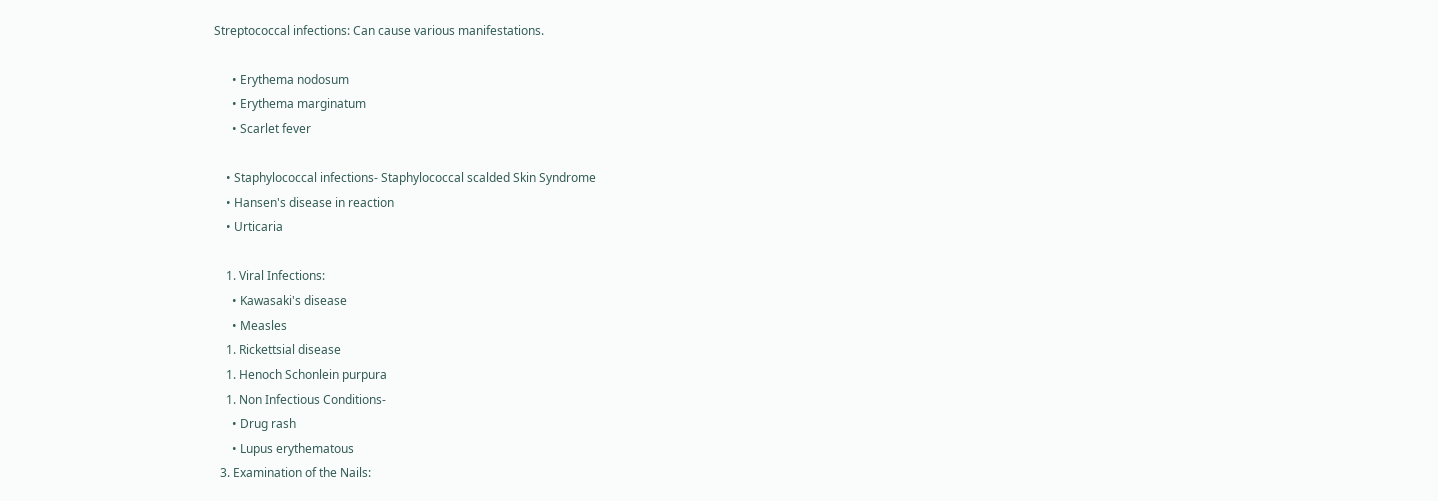Streptococcal infections: Can cause various manifestations.

      • Erythema nodosum
      • Erythema marginatum
      • Scarlet fever

    • Staphylococcal infections- Staphylococcal scalded Skin Syndrome
    • Hansen's disease in reaction
    • Urticaria

    1. Viral Infections:
      • Kawasaki's disease
      • Measles
    1. Rickettsial disease
    1. Henoch Schonlein purpura
    1. Non Infectious Conditions-
      • Drug rash
      • Lupus erythematous
  3. Examination of the Nails: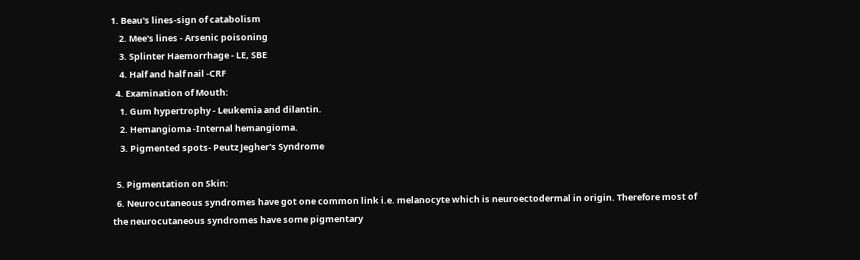1. Beau's lines-sign of catabolism
    2. Mee's lines - Arsenic poisoning
    3. Splinter Haemorrhage - LE, SBE
    4. Half and half nail -CRF
  4. Examination of Mouth:
    1. Gum hypertrophy - Leukemia and dilantin.
    2. Hemangioma -Internal hemangioma.
    3. Pigmented spots- Peutz Jegher's Syndrome

  5. Pigmentation on Skin:
  6. Neurocutaneous syndromes have got one common link i.e. melanocyte which is neuroectodermal in origin. Therefore most of the neurocutaneous syndromes have some pigmentary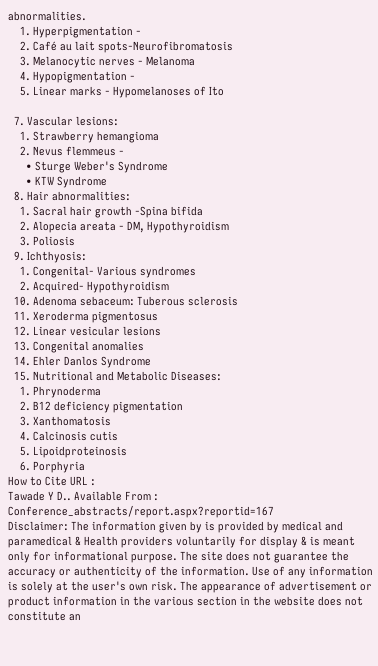abnormalities.
    1. Hyperpigmentation -
    2. Café au lait spots-Neurofibromatosis
    3. Melanocytic nerves - Melanoma
    4. Hypopigmentation -
    5. Linear marks - Hypomelanoses of Ito

  7. Vascular lesions:
    1. Strawberry hemangioma
    2. Nevus flemmeus -
      • Sturge Weber's Syndrome
      • KTW Syndrome
  8. Hair abnormalities:
    1. Sacral hair growth -Spina bifida
    2. Alopecia areata - DM, Hypothyroidism
    3. Poliosis
  9. Ichthyosis:
    1. Congenital- Various syndromes
    2. Acquired- Hypothyroidism
  10. Adenoma sebaceum: Tuberous sclerosis
  11. Xeroderma pigmentosus
  12. Linear vesicular lesions
  13. Congenital anomalies
  14. Ehler Danlos Syndrome
  15. Nutritional and Metabolic Diseases:
    1. Phrynoderma
    2. B12 deficiency pigmentation
    3. Xanthomatosis
    4. Calcinosis cutis
    5. Lipoidproteinosis
    6. Porphyria
How to Cite URL :
Tawade Y D.. Available From : Conference_abstracts/report.aspx?reportid=167
Disclaimer: The information given by is provided by medical and paramedical & Health providers voluntarily for display & is meant only for informational purpose. The site does not guarantee the accuracy or authenticity of the information. Use of any information is solely at the user's own risk. The appearance of advertisement or product information in the various section in the website does not constitute an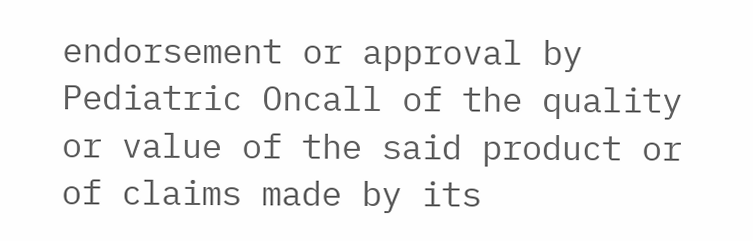endorsement or approval by Pediatric Oncall of the quality or value of the said product or of claims made by its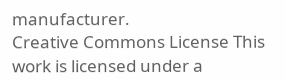manufacturer.
Creative Commons License This work is licensed under a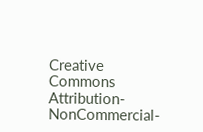Creative Commons Attribution-NonCommercial-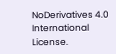NoDerivatives 4.0 International License.